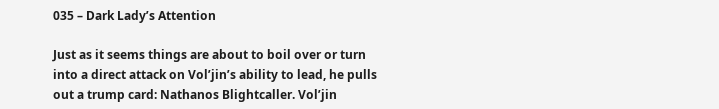035 – Dark Lady’s Attention

Just as it seems things are about to boil over or turn into a direct attack on Vol’jin’s ability to lead, he pulls out a trump card: Nathanos Blightcaller. Vol’jin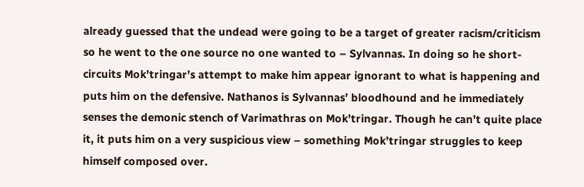already guessed that the undead were going to be a target of greater racism/criticism so he went to the one source no one wanted to – Sylvannas. In doing so he short-circuits Mok’tringar’s attempt to make him appear ignorant to what is happening and puts him on the defensive. Nathanos is Sylvannas’ bloodhound and he immediately senses the demonic stench of Varimathras on Mok’tringar. Though he can’t quite place it, it puts him on a very suspicious view – something Mok’tringar struggles to keep himself composed over.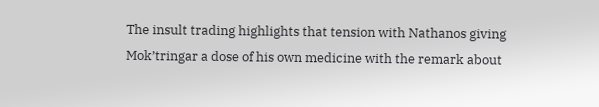The insult trading highlights that tension with Nathanos giving Mok’tringar a dose of his own medicine with the remark about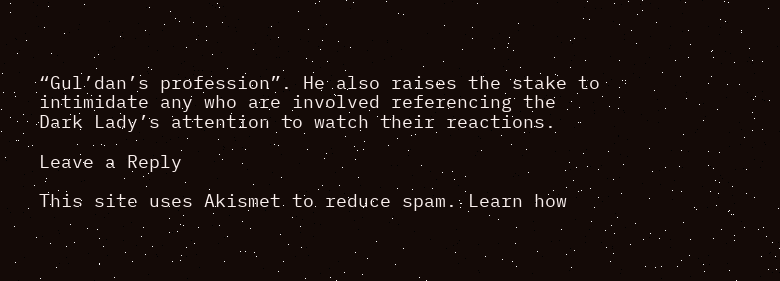“Gul’dan’s profession”. He also raises the stake to intimidate any who are involved referencing the Dark Lady’s attention to watch their reactions.

Leave a Reply

This site uses Akismet to reduce spam. Learn how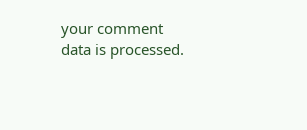your comment data is processed.